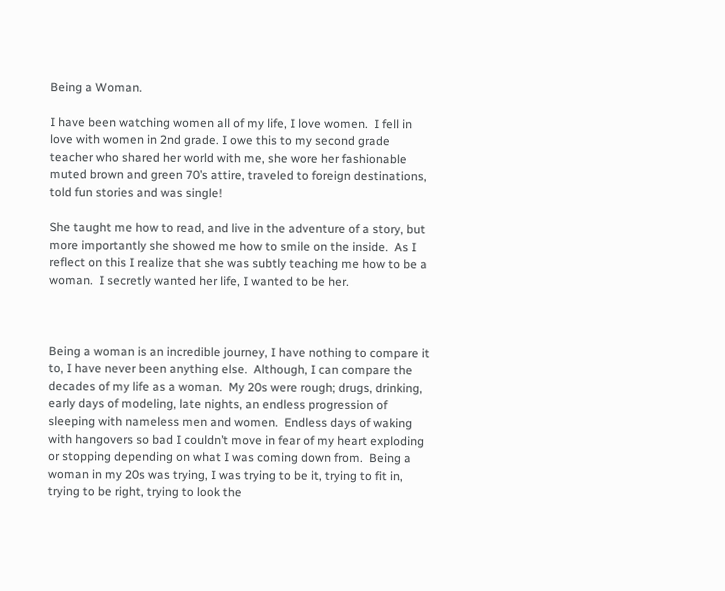Being a Woman.

I have been watching women all of my life, I love women.  I fell in love with women in 2nd grade. I owe this to my second grade teacher who shared her world with me, she wore her fashionable muted brown and green 70’s attire, traveled to foreign destinations, told fun stories and was single!

She taught me how to read, and live in the adventure of a story, but more importantly she showed me how to smile on the inside.  As I reflect on this I realize that she was subtly teaching me how to be a woman.  I secretly wanted her life, I wanted to be her.



Being a woman is an incredible journey, I have nothing to compare it to, I have never been anything else.  Although, I can compare the decades of my life as a woman.  My 20s were rough; drugs, drinking, early days of modeling, late nights, an endless progression of sleeping with nameless men and women.  Endless days of waking with hangovers so bad I couldn’t move in fear of my heart exploding or stopping depending on what I was coming down from.  Being a woman in my 20s was trying, I was trying to be it, trying to fit in, trying to be right, trying to look the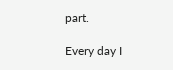part.

Every day I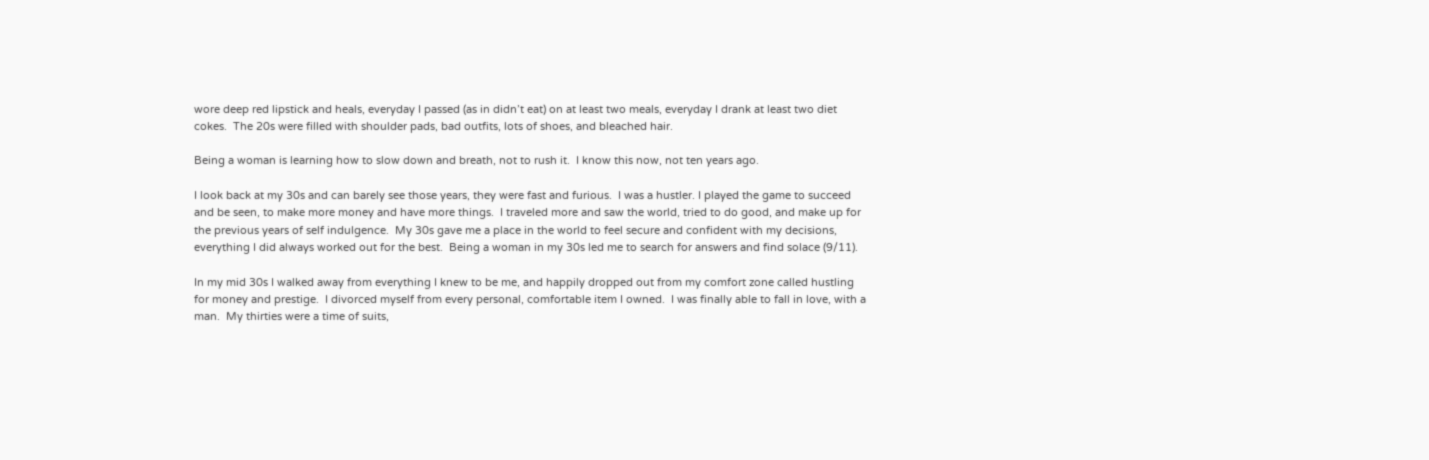wore deep red lipstick and heals, everyday I passed (as in didn’t eat) on at least two meals, everyday I drank at least two diet cokes.  The 20s were filled with shoulder pads, bad outfits, lots of shoes, and bleached hair.

Being a woman is learning how to slow down and breath, not to rush it.  I know this now, not ten years ago.

I look back at my 30s and can barely see those years, they were fast and furious.  I was a hustler. I played the game to succeed and be seen, to make more money and have more things.  I traveled more and saw the world, tried to do good, and make up for the previous years of self indulgence.  My 30s gave me a place in the world to feel secure and confident with my decisions, everything I did always worked out for the best.  Being a woman in my 30s led me to search for answers and find solace (9/11).

In my mid 30s I walked away from everything I knew to be me, and happily dropped out from my comfort zone called hustling for money and prestige.  I divorced myself from every personal, comfortable item I owned.  I was finally able to fall in love, with a man.  My thirties were a time of suits,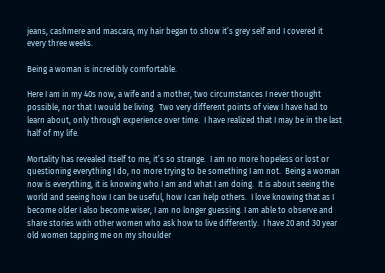jeans, cashmere and mascara, my hair began to show it’s grey self and I covered it every three weeks.

Being a woman is incredibly comfortable.

Here I am in my 40s now, a wife and a mother, two circumstances I never thought possible, nor that I would be living.  Two very different points of view I have had to learn about, only through experience over time.  I have realized that I may be in the last half of my life.

Mortality has revealed itself to me, it’s so strange.  I am no more hopeless or lost or questioning everything I do, no more trying to be something I am not.  Being a woman now is everything, it is knowing who I am and what I am doing.  It is about seeing the world and seeing how I can be useful, how I can help others.  I love knowing that as I become older I also become wiser, I am no longer guessing. I am able to observe and share stories with other women who ask how to live differently.  I have 20 and 30 year old women tapping me on my shoulder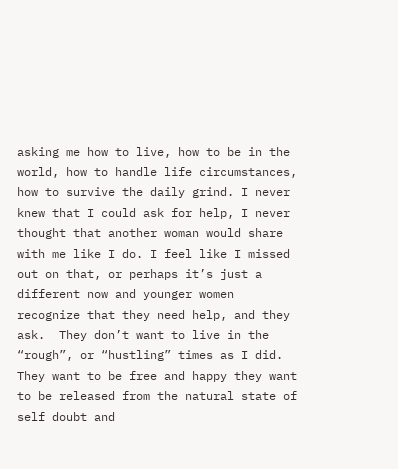asking me how to live, how to be in the world, how to handle life circumstances, how to survive the daily grind. I never knew that I could ask for help, I never thought that another woman would share with me like I do. I feel like I missed out on that, or perhaps it’s just a different now and younger women recognize that they need help, and they ask.  They don’t want to live in the “rough”, or “hustling” times as I did.  They want to be free and happy they want to be released from the natural state of self doubt and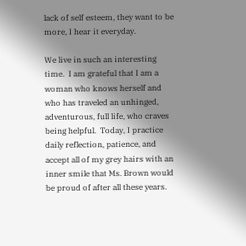lack of self esteem, they want to be more, I hear it everyday.

We live in such an interesting time.  I am grateful that I am a woman who knows herself and who has traveled an unhinged, adventurous, full life, who craves being helpful.  Today, I practice daily reflection, patience, and accept all of my grey hairs with an inner smile that Ms. Brown would be proud of after all these years.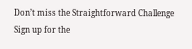Don’t miss the Straightforward Challenge Sign up for the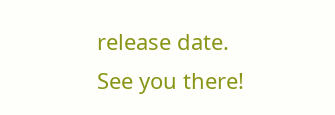release date.  See you there!